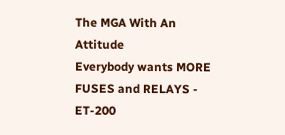The MGA With An Attitude
Everybody wants MORE FUSES and RELAYS - ET-200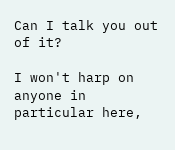Can I talk you out of it?

I won't harp on anyone in particular here,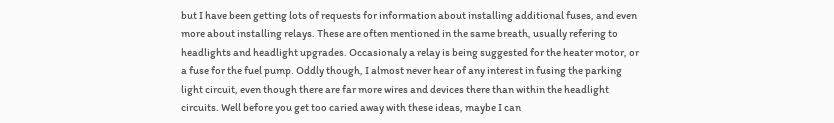but I have been getting lots of requests for information about installing additional fuses, and even more about installing relays. These are often mentioned in the same breath, usually refering to headlights and headlight upgrades. Occasionaly a relay is being suggested for the heater motor, or a fuse for the fuel pump. Oddly though, I almost never hear of any interest in fusing the parking light circuit, even though there are far more wires and devices there than within the headlight circuits. Well before you get too caried away with these ideas, maybe I can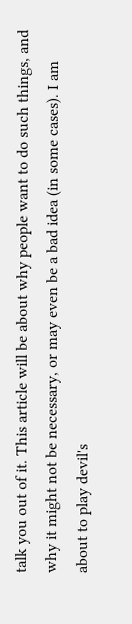talk you out of it. This article will be about why people want to do such things, and why it might not be necessary, or may even be a bad idea (in some cases). I am about to play devil's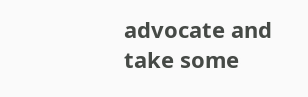advocate and take some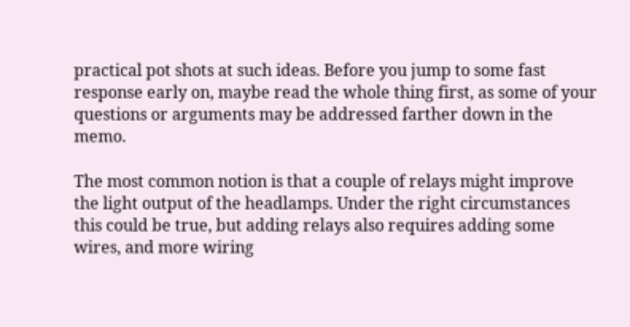practical pot shots at such ideas. Before you jump to some fast response early on, maybe read the whole thing first, as some of your questions or arguments may be addressed farther down in the memo.

The most common notion is that a couple of relays might improve the light output of the headlamps. Under the right circumstances this could be true, but adding relays also requires adding some wires, and more wiring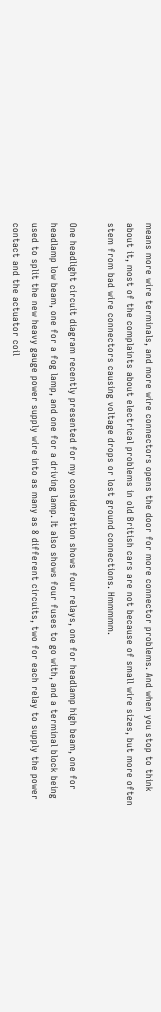means more wire terminals, and more wire connectors opens the door for more connector problems. And when you stop to think about it, most of the complaints about electrical problems in old British cars are not because of small wire sizes, but more often stem from bad wire connectors causing voltage drops or lost ground connections. Hmmmmm.

One headlight circuit diagram recently presented for my consideration shows four relays, one for headlamp high beam, one for headlamp low beam, one for a fog lamp, and one for a driving lamp. It also shows four fuses to go with, and a terminal block being used to split the new heavy gauge power supply wire into as many as 8 different circuits, two for each relay to supply the power contact and the actuator coil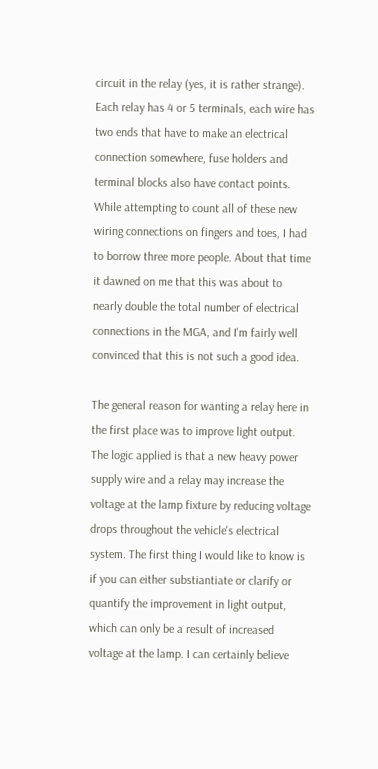circuit in the relay (yes, it is rather strange). Each relay has 4 or 5 terminals, each wire has two ends that have to make an electrical connection somewhere, fuse holders and terminal blocks also have contact points. While attempting to count all of these new wiring connections on fingers and toes, I had to borrow three more people. About that time it dawned on me that this was about to nearly double the total number of electrical connections in the MGA, and I'm fairly well convinced that this is not such a good idea.

The general reason for wanting a relay here in the first place was to improve light output. The logic applied is that a new heavy power supply wire and a relay may increase the voltage at the lamp fixture by reducing voltage drops throughout the vehicle's electrical system. The first thing I would like to know is if you can either substiantiate or clarify or quantify the improvement in light output, which can only be a result of increased voltage at the lamp. I can certainly believe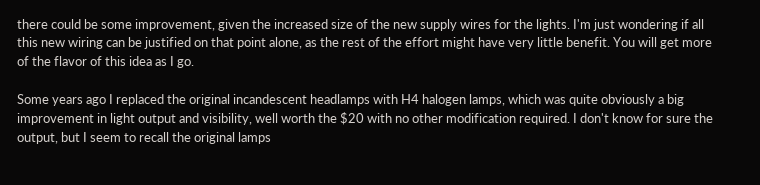there could be some improvement, given the increased size of the new supply wires for the lights. I'm just wondering if all this new wiring can be justified on that point alone, as the rest of the effort might have very little benefit. You will get more of the flavor of this idea as I go.

Some years ago I replaced the original incandescent headlamps with H4 halogen lamps, which was quite obviously a big improvement in light output and visibility, well worth the $20 with no other modification required. I don't know for sure the output, but I seem to recall the original lamps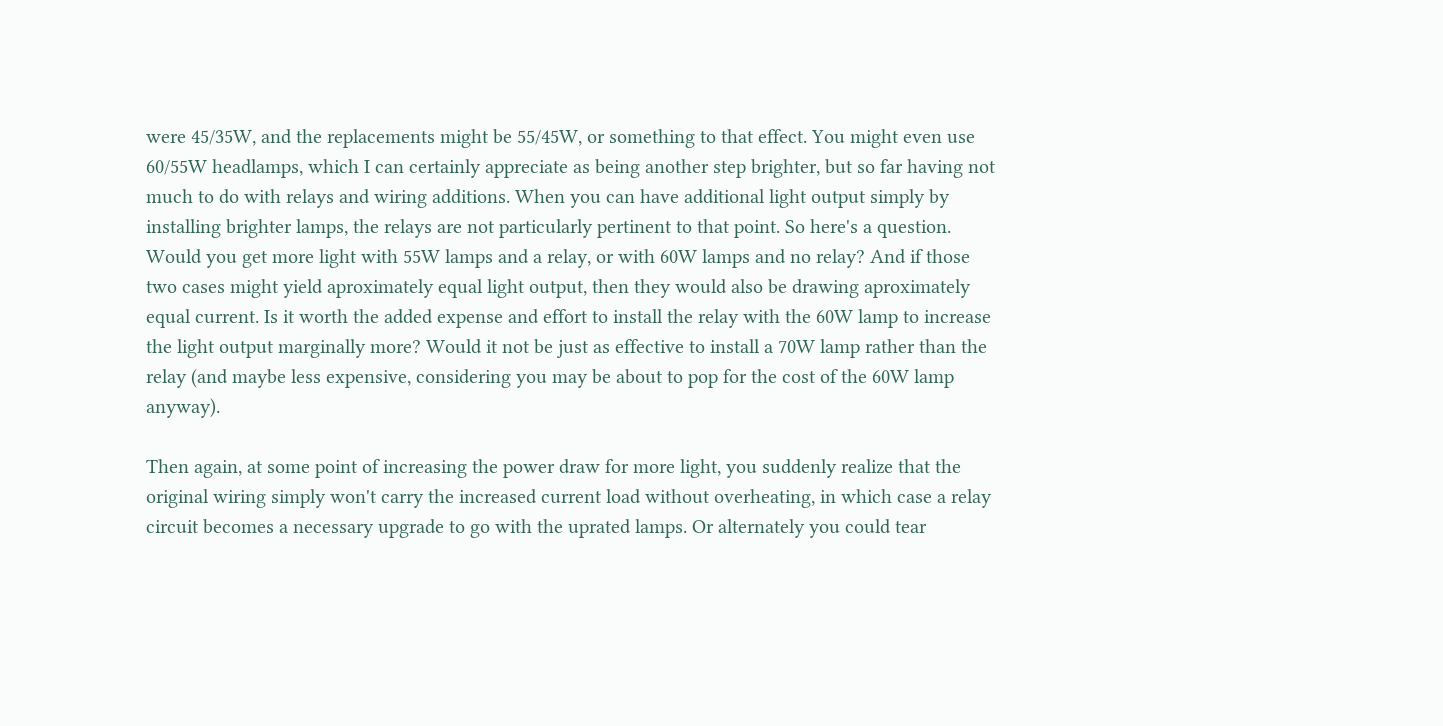were 45/35W, and the replacements might be 55/45W, or something to that effect. You might even use 60/55W headlamps, which I can certainly appreciate as being another step brighter, but so far having not much to do with relays and wiring additions. When you can have additional light output simply by installing brighter lamps, the relays are not particularly pertinent to that point. So here's a question. Would you get more light with 55W lamps and a relay, or with 60W lamps and no relay? And if those two cases might yield aproximately equal light output, then they would also be drawing aproximately equal current. Is it worth the added expense and effort to install the relay with the 60W lamp to increase the light output marginally more? Would it not be just as effective to install a 70W lamp rather than the relay (and maybe less expensive, considering you may be about to pop for the cost of the 60W lamp anyway).

Then again, at some point of increasing the power draw for more light, you suddenly realize that the original wiring simply won't carry the increased current load without overheating, in which case a relay circuit becomes a necessary upgrade to go with the uprated lamps. Or alternately you could tear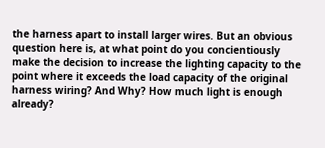the harness apart to install larger wires. But an obvious question here is, at what point do you concientiously make the decision to increase the lighting capacity to the point where it exceeds the load capacity of the original harness wiring? And Why? How much light is enough already?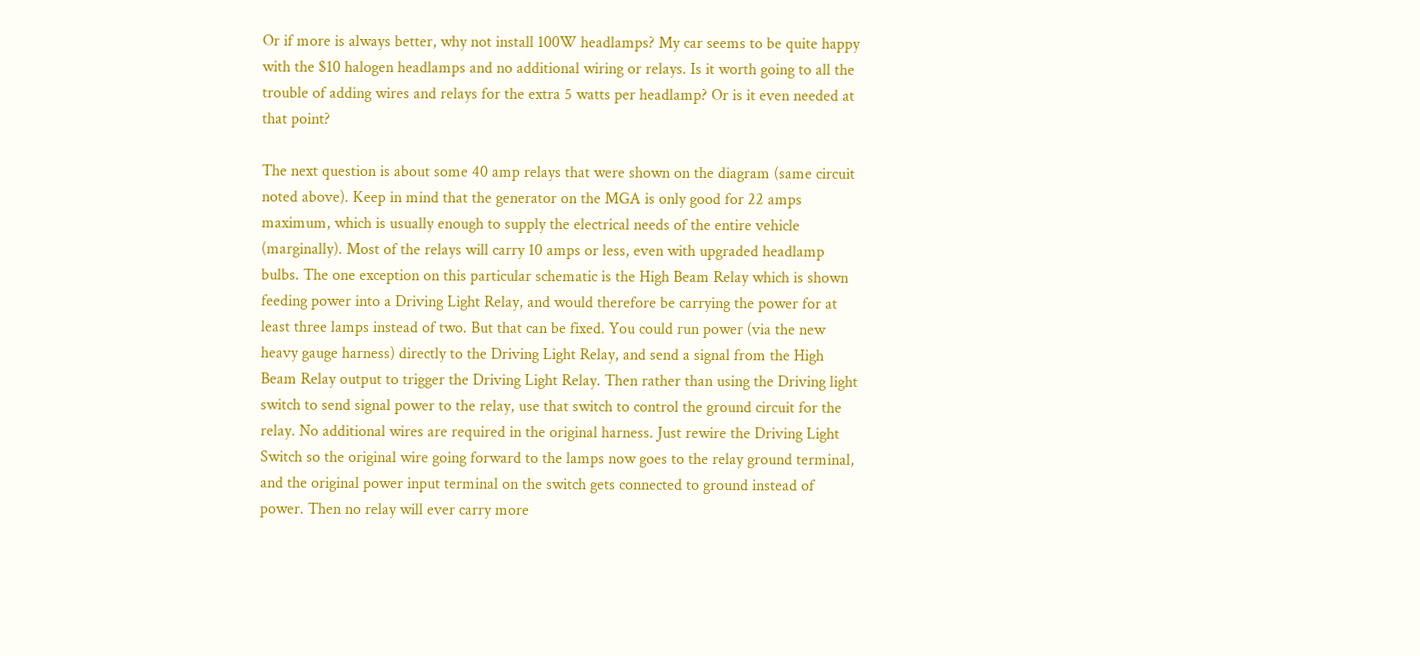Or if more is always better, why not install 100W headlamps? My car seems to be quite happy with the $10 halogen headlamps and no additional wiring or relays. Is it worth going to all the trouble of adding wires and relays for the extra 5 watts per headlamp? Or is it even needed at that point?

The next question is about some 40 amp relays that were shown on the diagram (same circuit noted above). Keep in mind that the generator on the MGA is only good for 22 amps maximum, which is usually enough to supply the electrical needs of the entire vehicle (marginally). Most of the relays will carry 10 amps or less, even with upgraded headlamp bulbs. The one exception on this particular schematic is the High Beam Relay which is shown feeding power into a Driving Light Relay, and would therefore be carrying the power for at least three lamps instead of two. But that can be fixed. You could run power (via the new heavy gauge harness) directly to the Driving Light Relay, and send a signal from the High Beam Relay output to trigger the Driving Light Relay. Then rather than using the Driving light switch to send signal power to the relay, use that switch to control the ground circuit for the relay. No additional wires are required in the original harness. Just rewire the Driving Light Switch so the original wire going forward to the lamps now goes to the relay ground terminal, and the original power input terminal on the switch gets connected to ground instead of power. Then no relay will ever carry more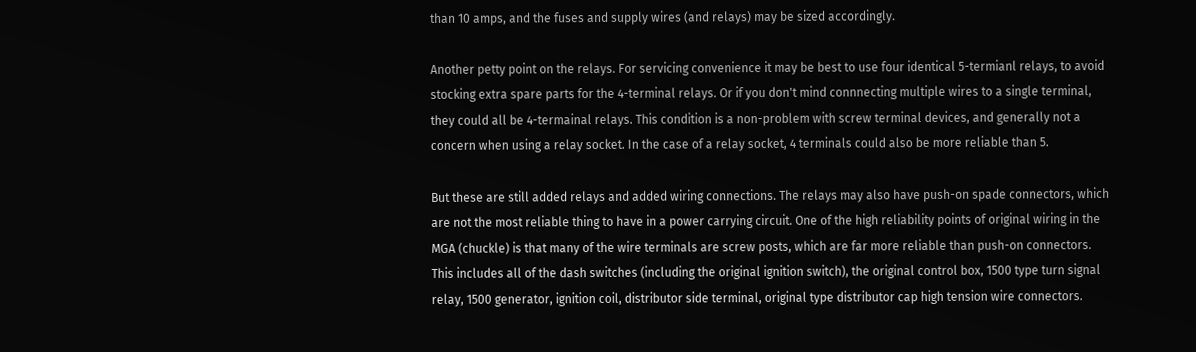than 10 amps, and the fuses and supply wires (and relays) may be sized accordingly.

Another petty point on the relays. For servicing convenience it may be best to use four identical 5-termianl relays, to avoid stocking extra spare parts for the 4-terminal relays. Or if you don't mind connnecting multiple wires to a single terminal, they could all be 4-termainal relays. This condition is a non-problem with screw terminal devices, and generally not a concern when using a relay socket. In the case of a relay socket, 4 terminals could also be more reliable than 5.

But these are still added relays and added wiring connections. The relays may also have push-on spade connectors, which are not the most reliable thing to have in a power carrying circuit. One of the high reliability points of original wiring in the MGA (chuckle) is that many of the wire terminals are screw posts, which are far more reliable than push-on connectors. This includes all of the dash switches (including the original ignition switch), the original control box, 1500 type turn signal relay, 1500 generator, ignition coil, distributor side terminal, original type distributor cap high tension wire connectors.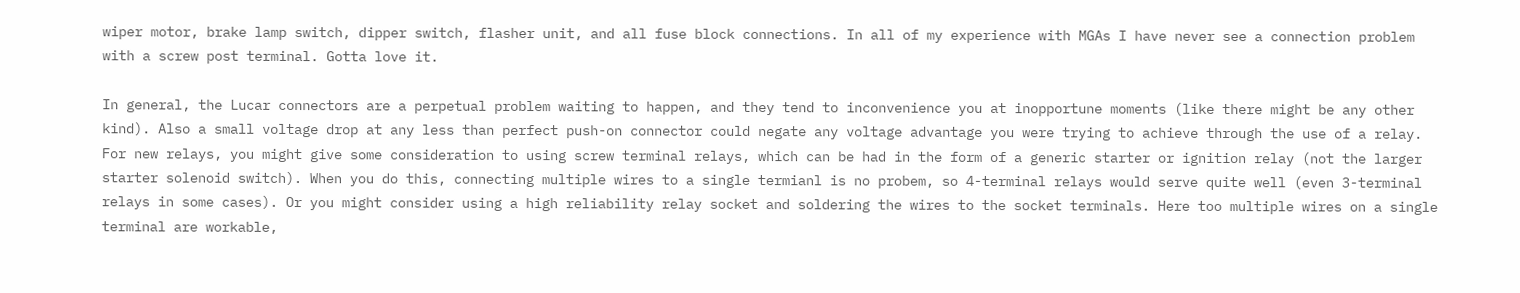wiper motor, brake lamp switch, dipper switch, flasher unit, and all fuse block connections. In all of my experience with MGAs I have never see a connection problem with a screw post terminal. Gotta love it.

In general, the Lucar connectors are a perpetual problem waiting to happen, and they tend to inconvenience you at inopportune moments (like there might be any other kind). Also a small voltage drop at any less than perfect push-on connector could negate any voltage advantage you were trying to achieve through the use of a relay. For new relays, you might give some consideration to using screw terminal relays, which can be had in the form of a generic starter or ignition relay (not the larger starter solenoid switch). When you do this, connecting multiple wires to a single termianl is no probem, so 4-terminal relays would serve quite well (even 3-terminal relays in some cases). Or you might consider using a high reliability relay socket and soldering the wires to the socket terminals. Here too multiple wires on a single terminal are workable,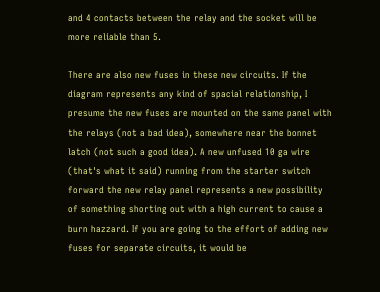and 4 contacts between the relay and the socket will be more reliable than 5.

There are also new fuses in these new circuits. If the diagram represents any kind of spacial relationship, I presume the new fuses are mounted on the same panel with the relays (not a bad idea), somewhere near the bonnet latch (not such a good idea). A new unfused 10 ga wire (that's what it said) running from the starter switch forward the new relay panel represents a new possibility of something shorting out with a high current to cause a burn hazzard. If you are going to the effort of adding new fuses for separate circuits, it would be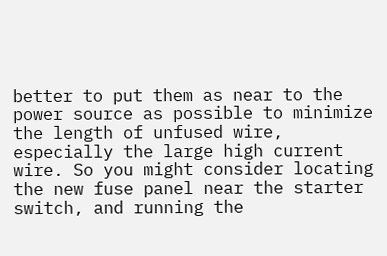better to put them as near to the power source as possible to minimize the length of unfused wire, especially the large high current wire. So you might consider locating the new fuse panel near the starter switch, and running the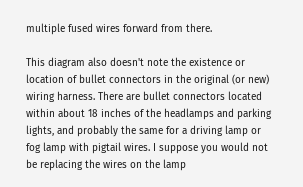multiple fused wires forward from there.

This diagram also doesn't note the existence or location of bullet connectors in the original (or new) wiring harness. There are bullet connectors located within about 18 inches of the headlamps and parking lights, and probably the same for a driving lamp or fog lamp with pigtail wires. I suppose you would not be replacing the wires on the lamp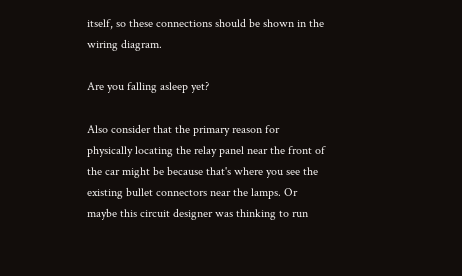itself, so these connections should be shown in the wiring diagram.

Are you falling asleep yet?

Also consider that the primary reason for physically locating the relay panel near the front of the car might be because that's where you see the existing bullet connectors near the lamps. Or maybe this circuit designer was thinking to run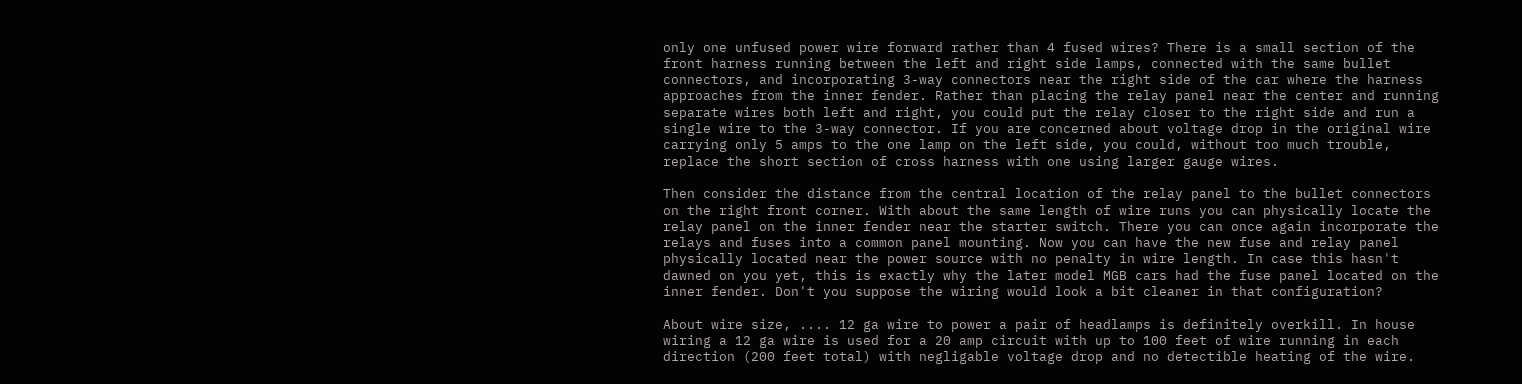only one unfused power wire forward rather than 4 fused wires? There is a small section of the front harness running between the left and right side lamps, connected with the same bullet connectors, and incorporating 3-way connectors near the right side of the car where the harness approaches from the inner fender. Rather than placing the relay panel near the center and running separate wires both left and right, you could put the relay closer to the right side and run a single wire to the 3-way connector. If you are concerned about voltage drop in the original wire carrying only 5 amps to the one lamp on the left side, you could, without too much trouble, replace the short section of cross harness with one using larger gauge wires.

Then consider the distance from the central location of the relay panel to the bullet connectors on the right front corner. With about the same length of wire runs you can physically locate the relay panel on the inner fender near the starter switch. There you can once again incorporate the relays and fuses into a common panel mounting. Now you can have the new fuse and relay panel physically located near the power source with no penalty in wire length. In case this hasn't dawned on you yet, this is exactly why the later model MGB cars had the fuse panel located on the inner fender. Don't you suppose the wiring would look a bit cleaner in that configuration?

About wire size, .... 12 ga wire to power a pair of headlamps is definitely overkill. In house wiring a 12 ga wire is used for a 20 amp circuit with up to 100 feet of wire running in each direction (200 feet total) with negligable voltage drop and no detectible heating of the wire.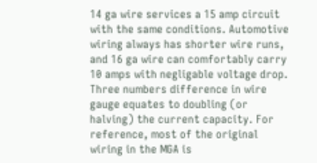14 ga wire services a 15 amp circuit with the same conditions. Automotive wiring always has shorter wire runs, and 16 ga wire can comfortably carry 10 amps with negligable voltage drop. Three numbers difference in wire gauge equates to doubling (or halving) the current capacity. For reference, most of the original wiring in the MGA is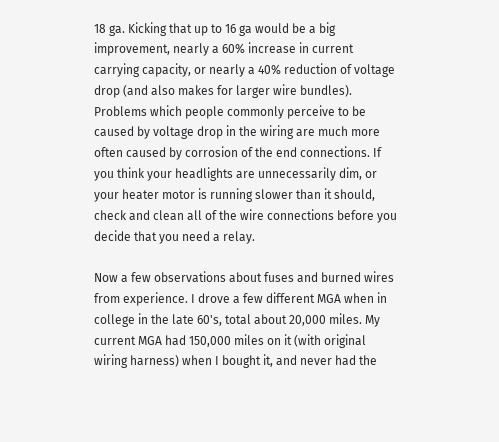18 ga. Kicking that up to 16 ga would be a big improvement, nearly a 60% increase in current carrying capacity, or nearly a 40% reduction of voltage drop (and also makes for larger wire bundles). Problems which people commonly perceive to be caused by voltage drop in the wiring are much more often caused by corrosion of the end connections. If you think your headlights are unnecessarily dim, or your heater motor is running slower than it should, check and clean all of the wire connections before you decide that you need a relay.

Now a few observations about fuses and burned wires from experience. I drove a few different MGA when in college in the late 60's, total about 20,000 miles. My current MGA had 150,000 miles on it (with original wiring harness) when I bought it, and never had the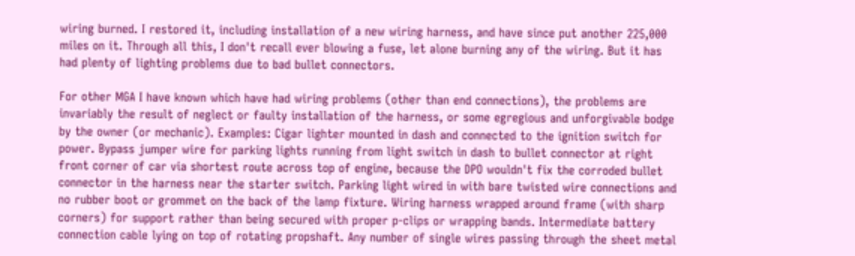wiring burned. I restored it, including installation of a new wiring harness, and have since put another 225,000 miles on it. Through all this, I don't recall ever blowing a fuse, let alone burning any of the wiring. But it has had plenty of lighting problems due to bad bullet connectors.

For other MGA I have known which have had wiring problems (other than end connections), the problems are invariably the result of neglect or faulty installation of the harness, or some egregious and unforgivable bodge by the owner (or mechanic). Examples: Cigar lighter mounted in dash and connected to the ignition switch for power. Bypass jumper wire for parking lights running from light switch in dash to bullet connector at right front corner of car via shortest route across top of engine, because the DPO wouldn't fix the corroded bullet connector in the harness near the starter switch. Parking light wired in with bare twisted wire connections and no rubber boot or grommet on the back of the lamp fixture. Wiring harness wrapped around frame (with sharp corners) for support rather than being secured with proper p-clips or wrapping bands. Intermediate battery connection cable lying on top of rotating propshaft. Any number of single wires passing through the sheet metal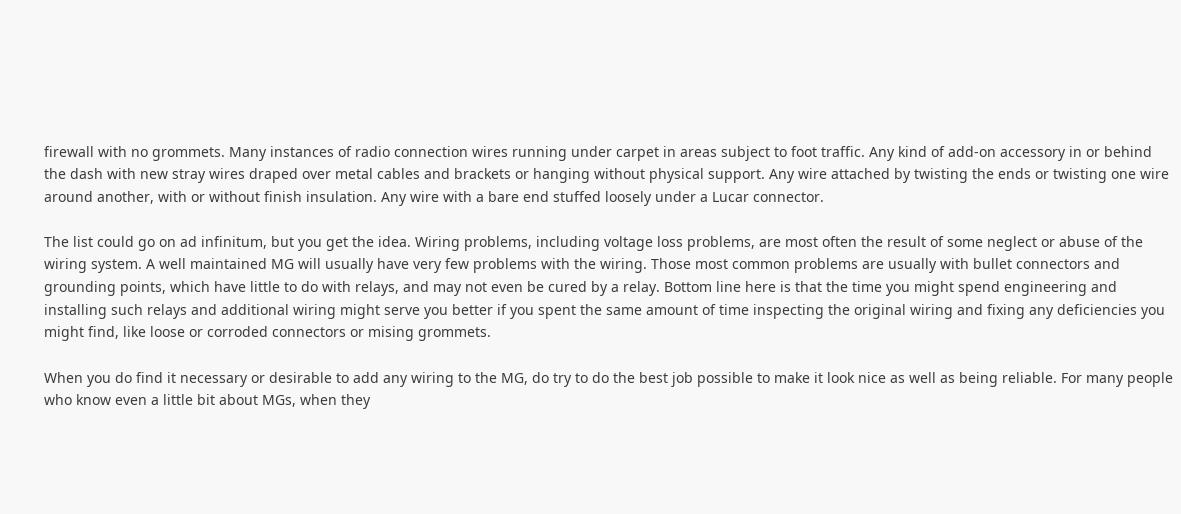firewall with no grommets. Many instances of radio connection wires running under carpet in areas subject to foot traffic. Any kind of add-on accessory in or behind the dash with new stray wires draped over metal cables and brackets or hanging without physical support. Any wire attached by twisting the ends or twisting one wire around another, with or without finish insulation. Any wire with a bare end stuffed loosely under a Lucar connector.

The list could go on ad infinitum, but you get the idea. Wiring problems, including voltage loss problems, are most often the result of some neglect or abuse of the wiring system. A well maintained MG will usually have very few problems with the wiring. Those most common problems are usually with bullet connectors and grounding points, which have little to do with relays, and may not even be cured by a relay. Bottom line here is that the time you might spend engineering and installing such relays and additional wiring might serve you better if you spent the same amount of time inspecting the original wiring and fixing any deficiencies you might find, like loose or corroded connectors or mising grommets.

When you do find it necessary or desirable to add any wiring to the MG, do try to do the best job possible to make it look nice as well as being reliable. For many people who know even a little bit about MGs, when they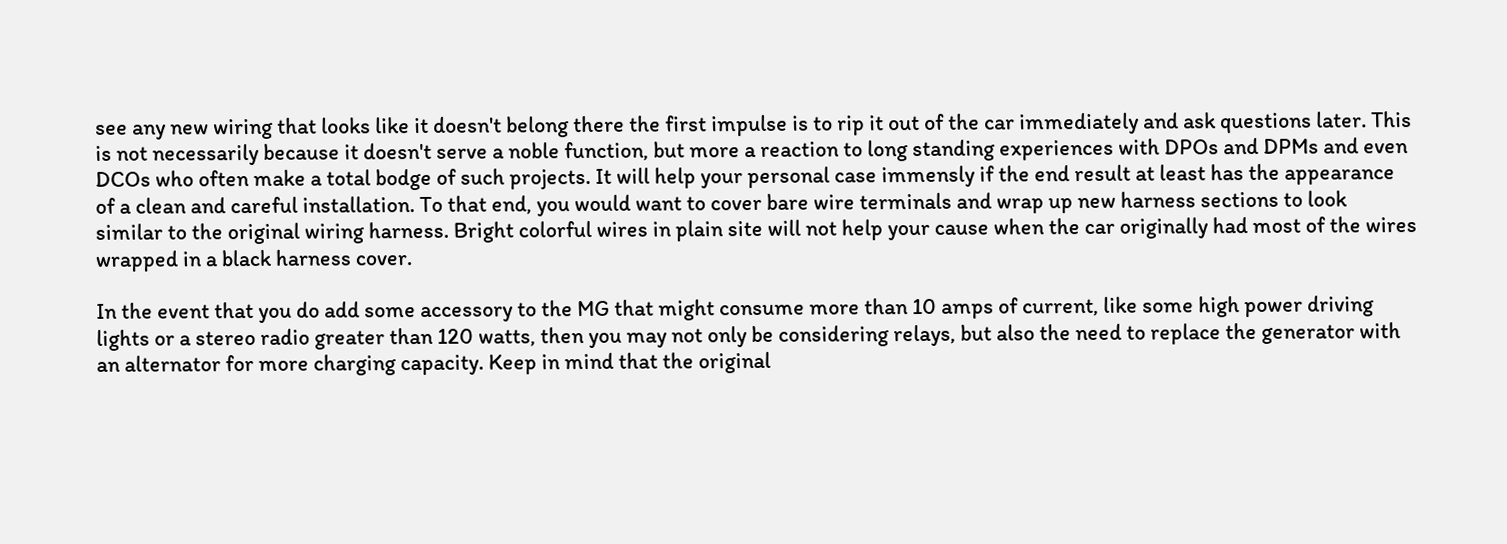see any new wiring that looks like it doesn't belong there the first impulse is to rip it out of the car immediately and ask questions later. This is not necessarily because it doesn't serve a noble function, but more a reaction to long standing experiences with DPOs and DPMs and even DCOs who often make a total bodge of such projects. It will help your personal case immensly if the end result at least has the appearance of a clean and careful installation. To that end, you would want to cover bare wire terminals and wrap up new harness sections to look similar to the original wiring harness. Bright colorful wires in plain site will not help your cause when the car originally had most of the wires wrapped in a black harness cover.

In the event that you do add some accessory to the MG that might consume more than 10 amps of current, like some high power driving lights or a stereo radio greater than 120 watts, then you may not only be considering relays, but also the need to replace the generator with an alternator for more charging capacity. Keep in mind that the original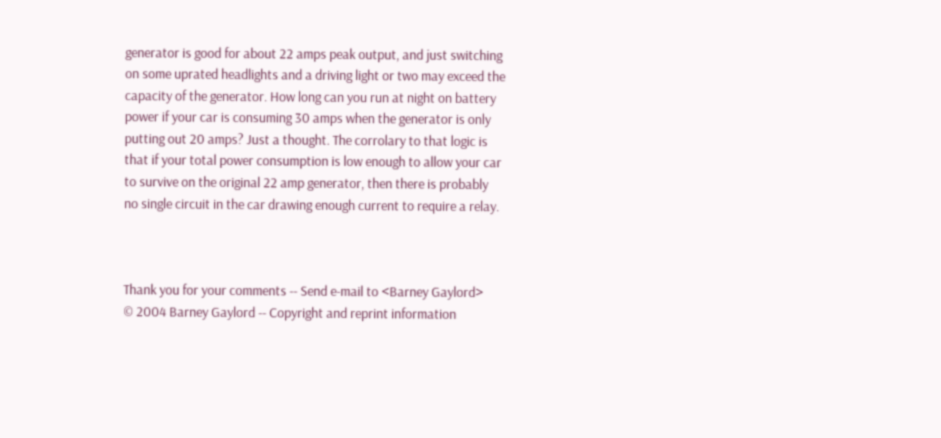generator is good for about 22 amps peak output, and just switching on some uprated headlights and a driving light or two may exceed the capacity of the generator. How long can you run at night on battery power if your car is consuming 30 amps when the generator is only putting out 20 amps? Just a thought. The corrolary to that logic is that if your total power consumption is low enough to allow your car to survive on the original 22 amp generator, then there is probably no single circuit in the car drawing enough current to require a relay.



Thank you for your comments -- Send e-mail to <Barney Gaylord>
© 2004 Barney Gaylord -- Copyright and reprint information